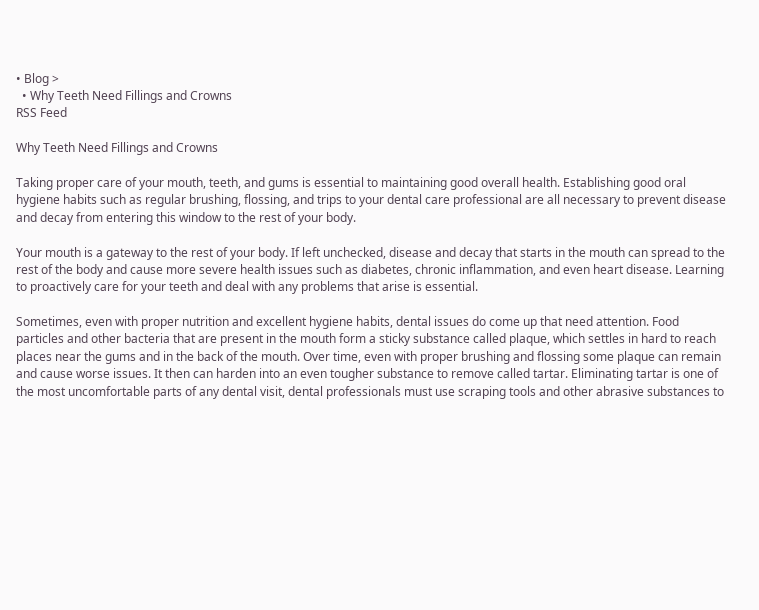• Blog >
  • Why Teeth Need Fillings and Crowns
RSS Feed

Why Teeth Need Fillings and Crowns

Taking proper care of your mouth, teeth, and gums is essential to maintaining good overall health. Establishing good oral hygiene habits such as regular brushing, flossing, and trips to your dental care professional are all necessary to prevent disease and decay from entering this window to the rest of your body.

Your mouth is a gateway to the rest of your body. If left unchecked, disease and decay that starts in the mouth can spread to the rest of the body and cause more severe health issues such as diabetes, chronic inflammation, and even heart disease. Learning to proactively care for your teeth and deal with any problems that arise is essential.

Sometimes, even with proper nutrition and excellent hygiene habits, dental issues do come up that need attention. Food particles and other bacteria that are present in the mouth form a sticky substance called plaque, which settles in hard to reach places near the gums and in the back of the mouth. Over time, even with proper brushing and flossing some plaque can remain and cause worse issues. It then can harden into an even tougher substance to remove called tartar. Eliminating tartar is one of the most uncomfortable parts of any dental visit, dental professionals must use scraping tools and other abrasive substances to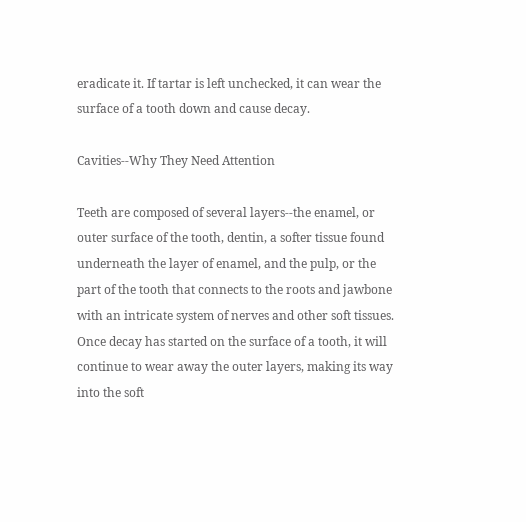eradicate it. If tartar is left unchecked, it can wear the surface of a tooth down and cause decay.

Cavities--Why They Need Attention

Teeth are composed of several layers--the enamel, or outer surface of the tooth, dentin, a softer tissue found underneath the layer of enamel, and the pulp, or the part of the tooth that connects to the roots and jawbone with an intricate system of nerves and other soft tissues. Once decay has started on the surface of a tooth, it will continue to wear away the outer layers, making its way into the soft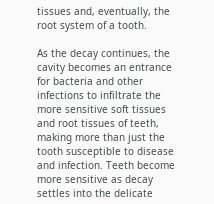tissues and, eventually, the root system of a tooth.

As the decay continues, the cavity becomes an entrance for bacteria and other infections to infiltrate the more sensitive soft tissues and root tissues of teeth, making more than just the tooth susceptible to disease and infection. Teeth become more sensitive as decay settles into the delicate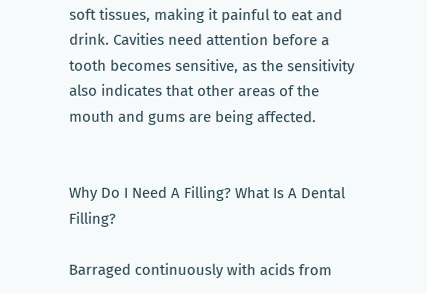soft tissues, making it painful to eat and drink. Cavities need attention before a tooth becomes sensitive, as the sensitivity also indicates that other areas of the mouth and gums are being affected.


Why Do I Need A Filling? What Is A Dental Filling?

Barraged continuously with acids from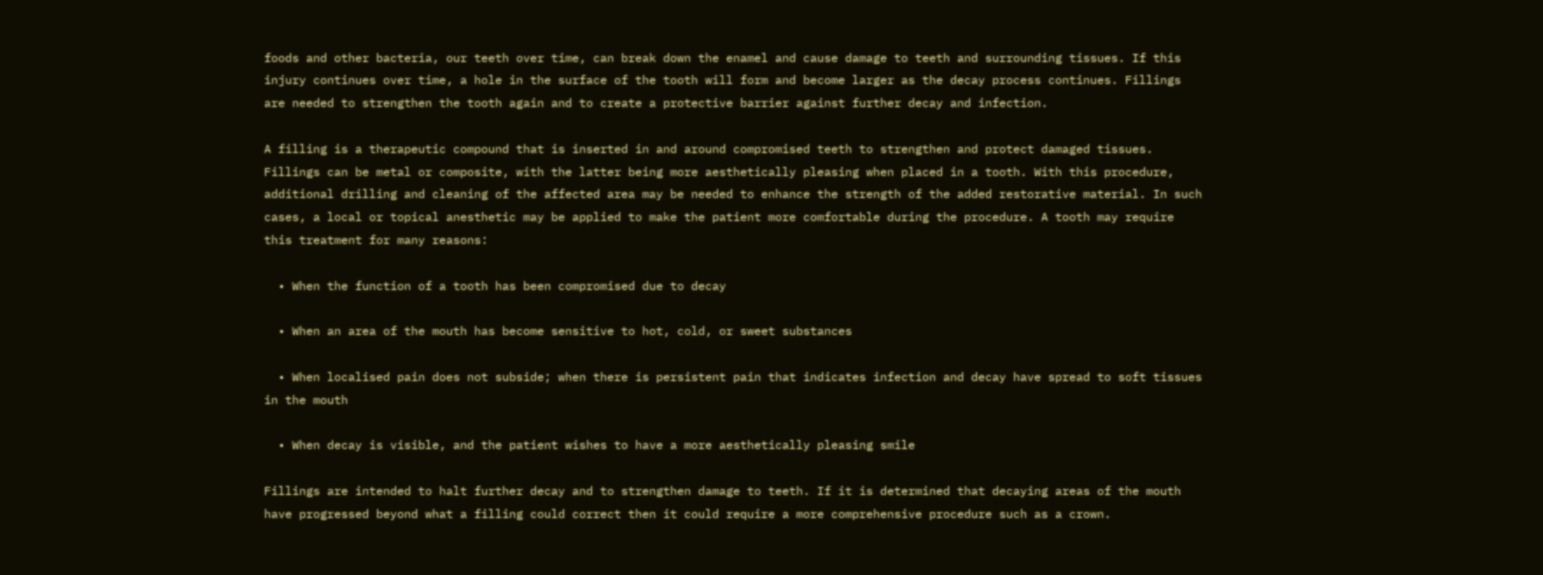foods and other bacteria, our teeth over time, can break down the enamel and cause damage to teeth and surrounding tissues. If this injury continues over time, a hole in the surface of the tooth will form and become larger as the decay process continues. Fillings are needed to strengthen the tooth again and to create a protective barrier against further decay and infection.

A filling is a therapeutic compound that is inserted in and around compromised teeth to strengthen and protect damaged tissues. Fillings can be metal or composite, with the latter being more aesthetically pleasing when placed in a tooth. With this procedure, additional drilling and cleaning of the affected area may be needed to enhance the strength of the added restorative material. In such cases, a local or topical anesthetic may be applied to make the patient more comfortable during the procedure. A tooth may require this treatment for many reasons:

  • When the function of a tooth has been compromised due to decay

  • When an area of the mouth has become sensitive to hot, cold, or sweet substances

  • When localised pain does not subside; when there is persistent pain that indicates infection and decay have spread to soft tissues in the mouth

  • When decay is visible, and the patient wishes to have a more aesthetically pleasing smile

Fillings are intended to halt further decay and to strengthen damage to teeth. If it is determined that decaying areas of the mouth have progressed beyond what a filling could correct then it could require a more comprehensive procedure such as a crown.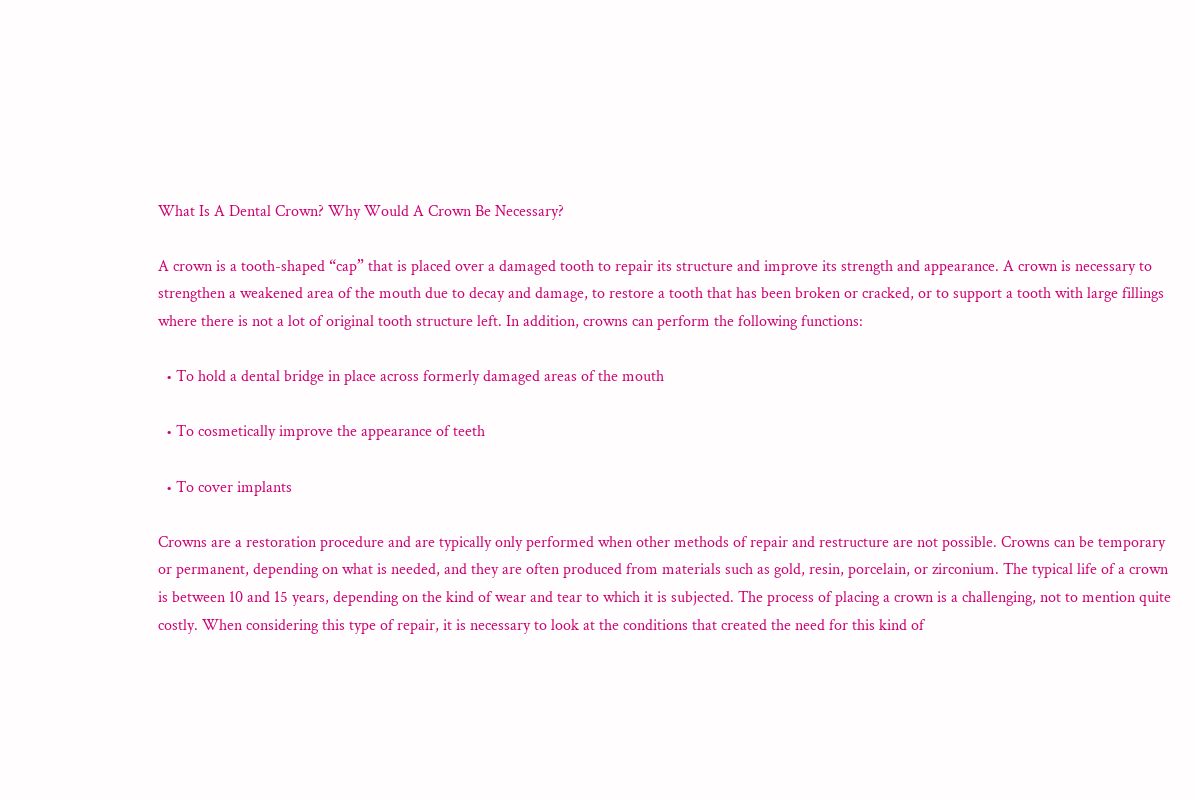What Is A Dental Crown? Why Would A Crown Be Necessary?

A crown is a tooth-shaped “cap” that is placed over a damaged tooth to repair its structure and improve its strength and appearance. A crown is necessary to strengthen a weakened area of the mouth due to decay and damage, to restore a tooth that has been broken or cracked, or to support a tooth with large fillings where there is not a lot of original tooth structure left. In addition, crowns can perform the following functions:

  • To hold a dental bridge in place across formerly damaged areas of the mouth

  • To cosmetically improve the appearance of teeth

  • To cover implants

Crowns are a restoration procedure and are typically only performed when other methods of repair and restructure are not possible. Crowns can be temporary or permanent, depending on what is needed, and they are often produced from materials such as gold, resin, porcelain, or zirconium. The typical life of a crown is between 10 and 15 years, depending on the kind of wear and tear to which it is subjected. The process of placing a crown is a challenging, not to mention quite costly. When considering this type of repair, it is necessary to look at the conditions that created the need for this kind of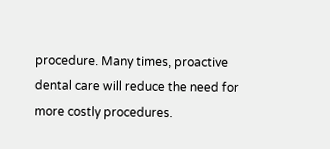procedure. Many times, proactive dental care will reduce the need for more costly procedures.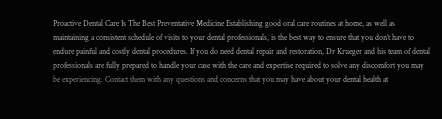Proactive Dental Care Is The Best Preventative Medicine Establishing good oral care routines at home, as well as maintaining a consistent schedule of visits to your dental professionals, is the best way to ensure that you don’t have to endure painful and costly dental procedures. If you do need dental repair and restoration, Dr Krueger and his team of dental professionals are fully prepared to handle your case with the care and expertise required to solve any discomfort you may be experiencing. Contact them with any questions and concerns that you may have about your dental health at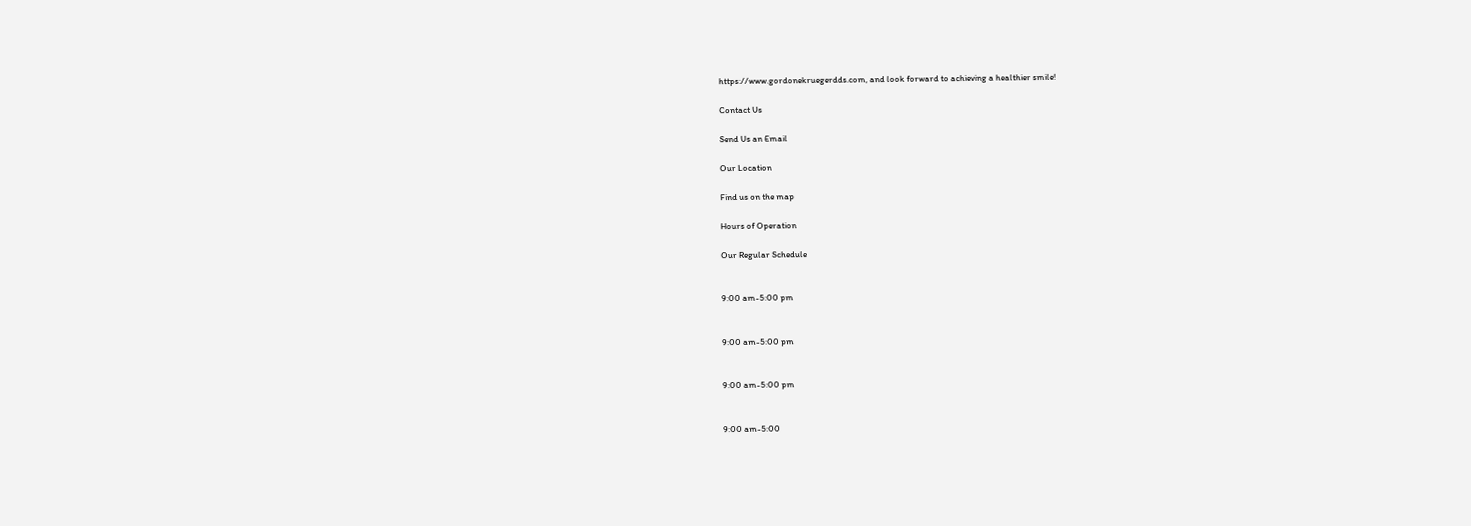https://www.gordonekruegerdds.com, and look forward to achieving a healthier smile!

Contact Us

Send Us an Email

Our Location

Find us on the map

Hours of Operation

Our Regular Schedule


9:00 am-5:00 pm


9:00 am-5:00 pm


9:00 am-5:00 pm


9:00 am-5:00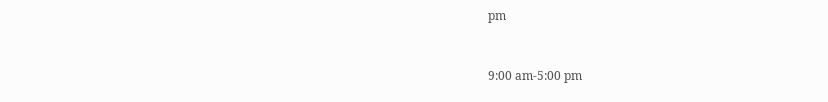pm


9:00 am-5:00 pm